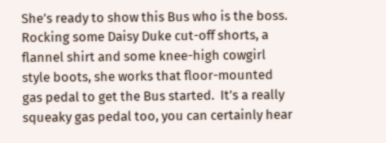She’s ready to show this Bus who is the boss.  Rocking some Daisy Duke cut-off shorts, a flannel shirt and some knee-high cowgirl style boots, she works that floor-mounted gas pedal to get the Bus started.  It’s a really squeaky gas pedal too, you can certainly hear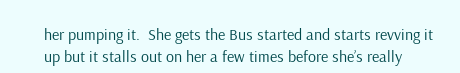her pumping it.  She gets the Bus started and starts revving it up but it stalls out on her a few times before she’s really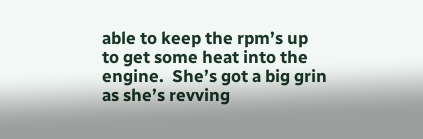able to keep the rpm’s up to get some heat into the engine.  She’s got a big grin as she’s revving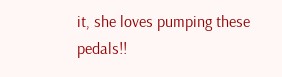it, she loves pumping these pedals!!